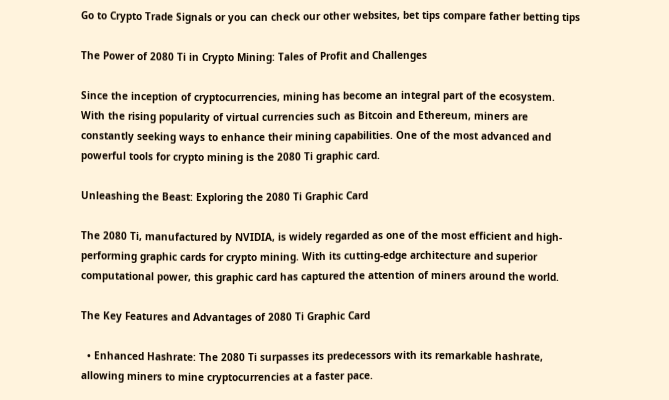Go to Crypto Trade Signals or you can check our other websites, bet tips compare father betting tips

The Power of 2080 Ti in Crypto Mining: Tales of Profit and Challenges

Since the inception of cryptocurrencies, mining has become an integral part of the ecosystem. With the rising popularity of virtual currencies such as Bitcoin and Ethereum, miners are constantly seeking ways to enhance their mining capabilities. One of the most advanced and powerful tools for crypto mining is the 2080 Ti graphic card.

Unleashing the Beast: Exploring the 2080 Ti Graphic Card

The 2080 Ti, manufactured by NVIDIA, is widely regarded as one of the most efficient and high-performing graphic cards for crypto mining. With its cutting-edge architecture and superior computational power, this graphic card has captured the attention of miners around the world.

The Key Features and Advantages of 2080 Ti Graphic Card

  • Enhanced Hashrate: The 2080 Ti surpasses its predecessors with its remarkable hashrate, allowing miners to mine cryptocurrencies at a faster pace.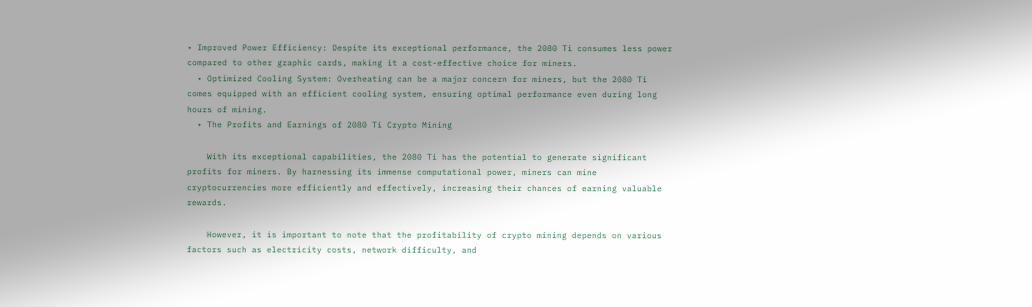• Improved Power Efficiency: Despite its exceptional performance, the 2080 Ti consumes less power compared to other graphic cards, making it a cost-effective choice for miners.
  • Optimized Cooling System: Overheating can be a major concern for miners, but the 2080 Ti comes equipped with an efficient cooling system, ensuring optimal performance even during long hours of mining.
  • The Profits and Earnings of 2080 Ti Crypto Mining

    With its exceptional capabilities, the 2080 Ti has the potential to generate significant profits for miners. By harnessing its immense computational power, miners can mine cryptocurrencies more efficiently and effectively, increasing their chances of earning valuable rewards.

    However, it is important to note that the profitability of crypto mining depends on various factors such as electricity costs, network difficulty, and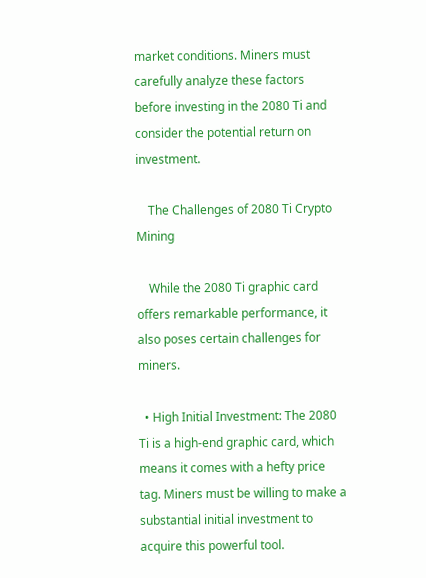market conditions. Miners must carefully analyze these factors before investing in the 2080 Ti and consider the potential return on investment.

    The Challenges of 2080 Ti Crypto Mining

    While the 2080 Ti graphic card offers remarkable performance, it also poses certain challenges for miners.

  • High Initial Investment: The 2080 Ti is a high-end graphic card, which means it comes with a hefty price tag. Miners must be willing to make a substantial initial investment to acquire this powerful tool.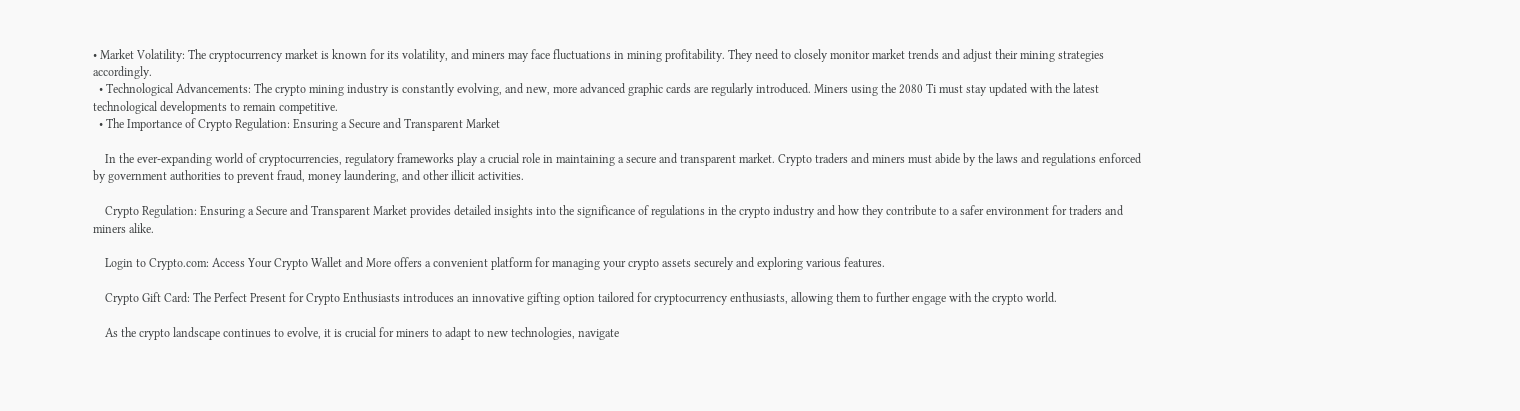• Market Volatility: The cryptocurrency market is known for its volatility, and miners may face fluctuations in mining profitability. They need to closely monitor market trends and adjust their mining strategies accordingly.
  • Technological Advancements: The crypto mining industry is constantly evolving, and new, more advanced graphic cards are regularly introduced. Miners using the 2080 Ti must stay updated with the latest technological developments to remain competitive.
  • The Importance of Crypto Regulation: Ensuring a Secure and Transparent Market

    In the ever-expanding world of cryptocurrencies, regulatory frameworks play a crucial role in maintaining a secure and transparent market. Crypto traders and miners must abide by the laws and regulations enforced by government authorities to prevent fraud, money laundering, and other illicit activities.

    Crypto Regulation: Ensuring a Secure and Transparent Market provides detailed insights into the significance of regulations in the crypto industry and how they contribute to a safer environment for traders and miners alike.

    Login to Crypto.com: Access Your Crypto Wallet and More offers a convenient platform for managing your crypto assets securely and exploring various features.

    Crypto Gift Card: The Perfect Present for Crypto Enthusiasts introduces an innovative gifting option tailored for cryptocurrency enthusiasts, allowing them to further engage with the crypto world.

    As the crypto landscape continues to evolve, it is crucial for miners to adapt to new technologies, navigate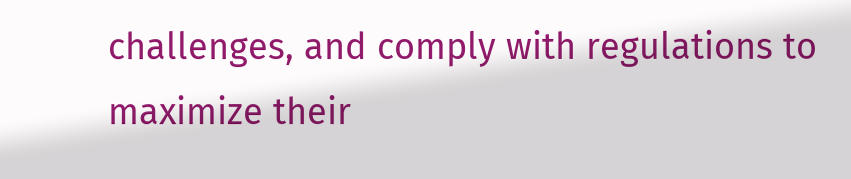challenges, and comply with regulations to maximize their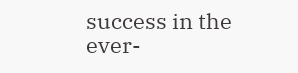success in the ever-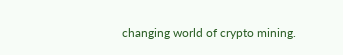changing world of crypto mining.